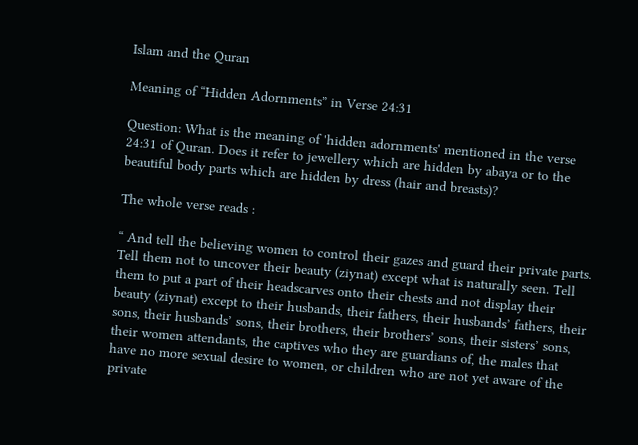Islam and the Quran

Meaning of “Hidden Adornments” in Verse 24:31

Question: What is the meaning of 'hidden adornments' mentioned in the verse 24:31 of Quran. Does it refer to jewellery which are hidden by abaya or to the beautiful body parts which are hidden by dress (hair and breasts)?

The whole verse reads :

“ And tell the believing women to control their gazes and guard their private parts. Tell them not to uncover their beauty (ziynat) except what is naturally seen. Tell them to put a part of their headscarves onto their chests and not display their beauty (ziynat) except to their husbands, their fathers, their husbands’ fathers, their sons, their husbands’ sons, their brothers, their brothers’ sons, their sisters’ sons, their women attendants, the captives who they are guardians of, the males that have no more sexual desire to women, or children who are not yet aware of the private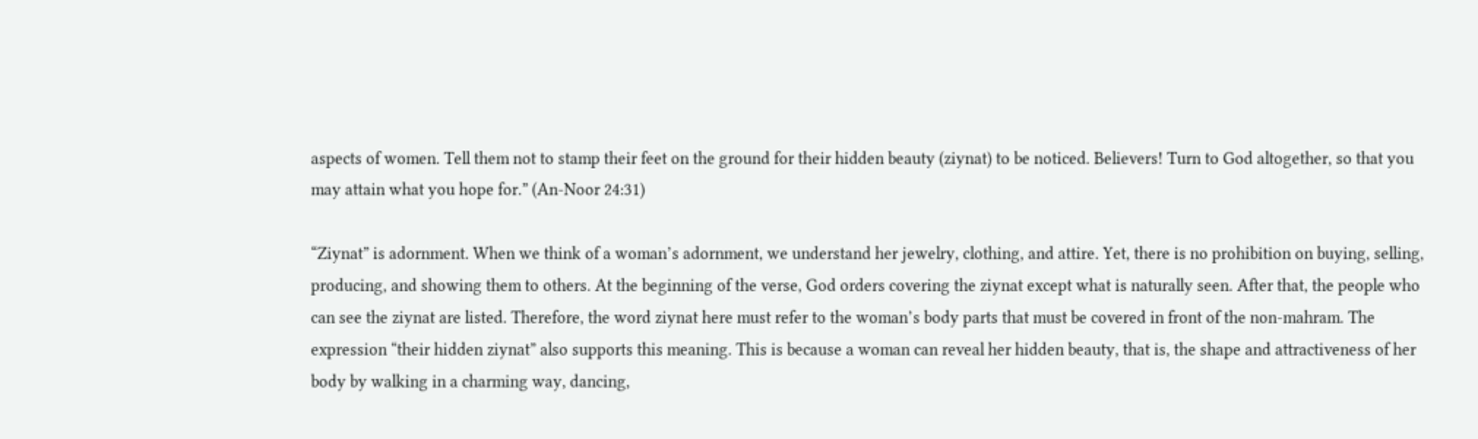aspects of women. Tell them not to stamp their feet on the ground for their hidden beauty (ziynat) to be noticed. Believers! Turn to God altogether, so that you may attain what you hope for.” (An-Noor 24:31)

“Ziynat” is adornment. When we think of a woman’s adornment, we understand her jewelry, clothing, and attire. Yet, there is no prohibition on buying, selling, producing, and showing them to others. At the beginning of the verse, God orders covering the ziynat except what is naturally seen. After that, the people who can see the ziynat are listed. Therefore, the word ziynat here must refer to the woman’s body parts that must be covered in front of the non-mahram. The expression “their hidden ziynat” also supports this meaning. This is because a woman can reveal her hidden beauty, that is, the shape and attractiveness of her body by walking in a charming way, dancing,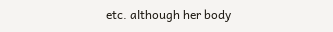etc. although her body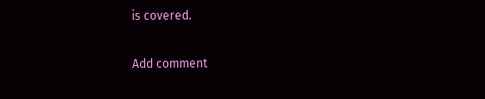is covered.

Add comment